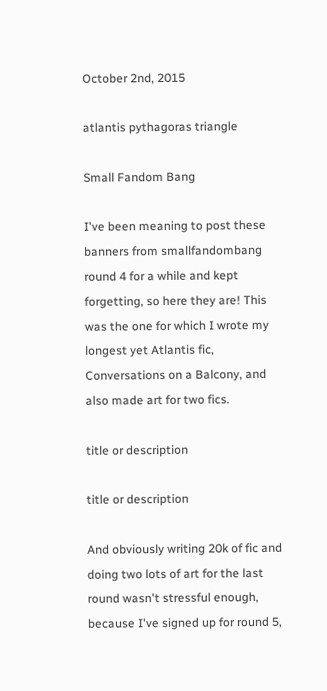October 2nd, 2015

atlantis pythagoras triangle

Small Fandom Bang

I've been meaning to post these banners from smallfandombang round 4 for a while and kept forgetting, so here they are! This was the one for which I wrote my longest yet Atlantis fic, Conversations on a Balcony, and also made art for two fics.

title or description

title or description

And obviously writing 20k of fic and doing two lots of art for the last round wasn't stressful enough, because I've signed up for round 5,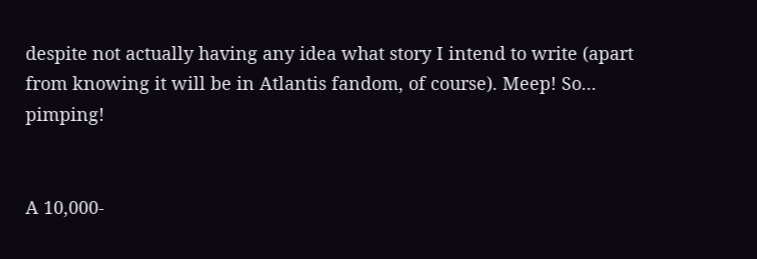despite not actually having any idea what story I intend to write (apart from knowing it will be in Atlantis fandom, of course). Meep! So... pimping!


A 10,000-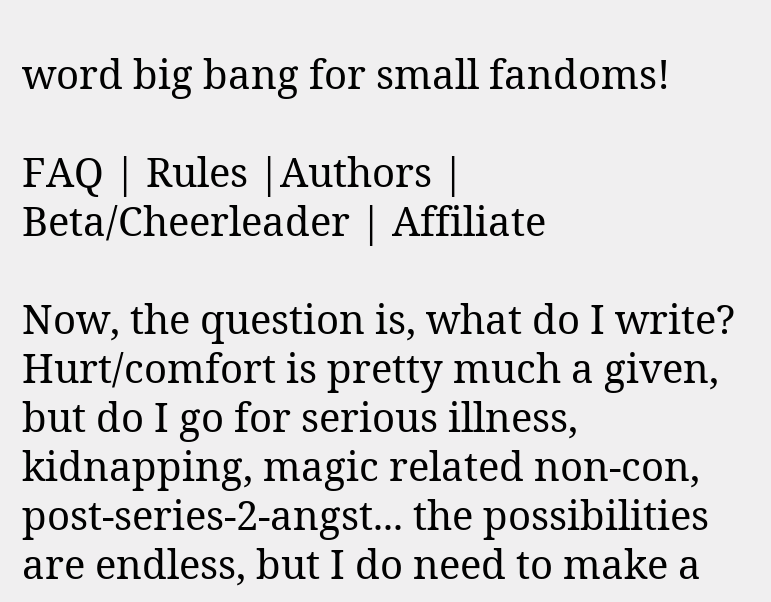word big bang for small fandoms!

FAQ | Rules |Authors | Beta/Cheerleader | Affiliate

Now, the question is, what do I write? Hurt/comfort is pretty much a given, but do I go for serious illness, kidnapping, magic related non-con, post-series-2-angst... the possibilities are endless, but I do need to make a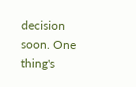decision soon. One thing's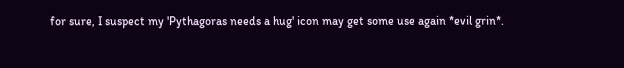for sure, I suspect my 'Pythagoras needs a hug' icon may get some use again *evil grin*.